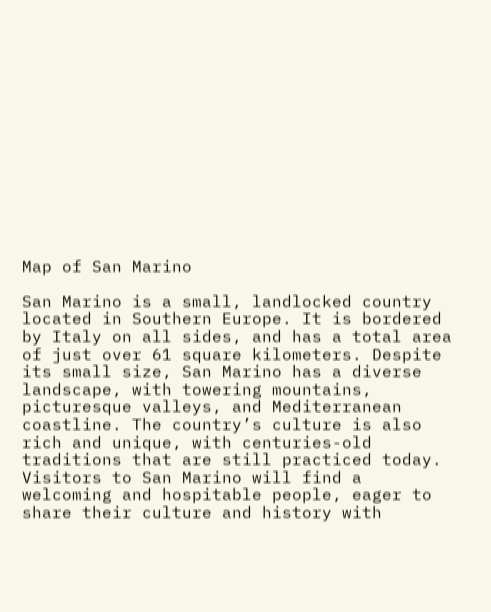Map of San Marino

San Marino is a small, landlocked country located in Southern Europe. It is bordered by Italy on all sides, and has a total area of just over 61 square kilometers. Despite its small size, San Marino has a diverse landscape, with towering mountains, picturesque valleys, and Mediterranean coastline. The country’s culture is also rich and unique, with centuries-old traditions that are still practiced today. Visitors to San Marino will find a welcoming and hospitable people, eager to share their culture and history with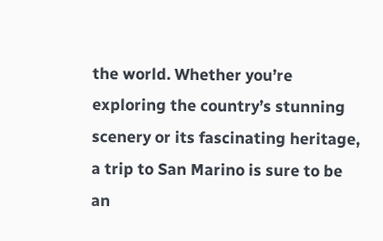the world. Whether you’re exploring the country’s stunning scenery or its fascinating heritage, a trip to San Marino is sure to be an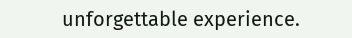unforgettable experience.